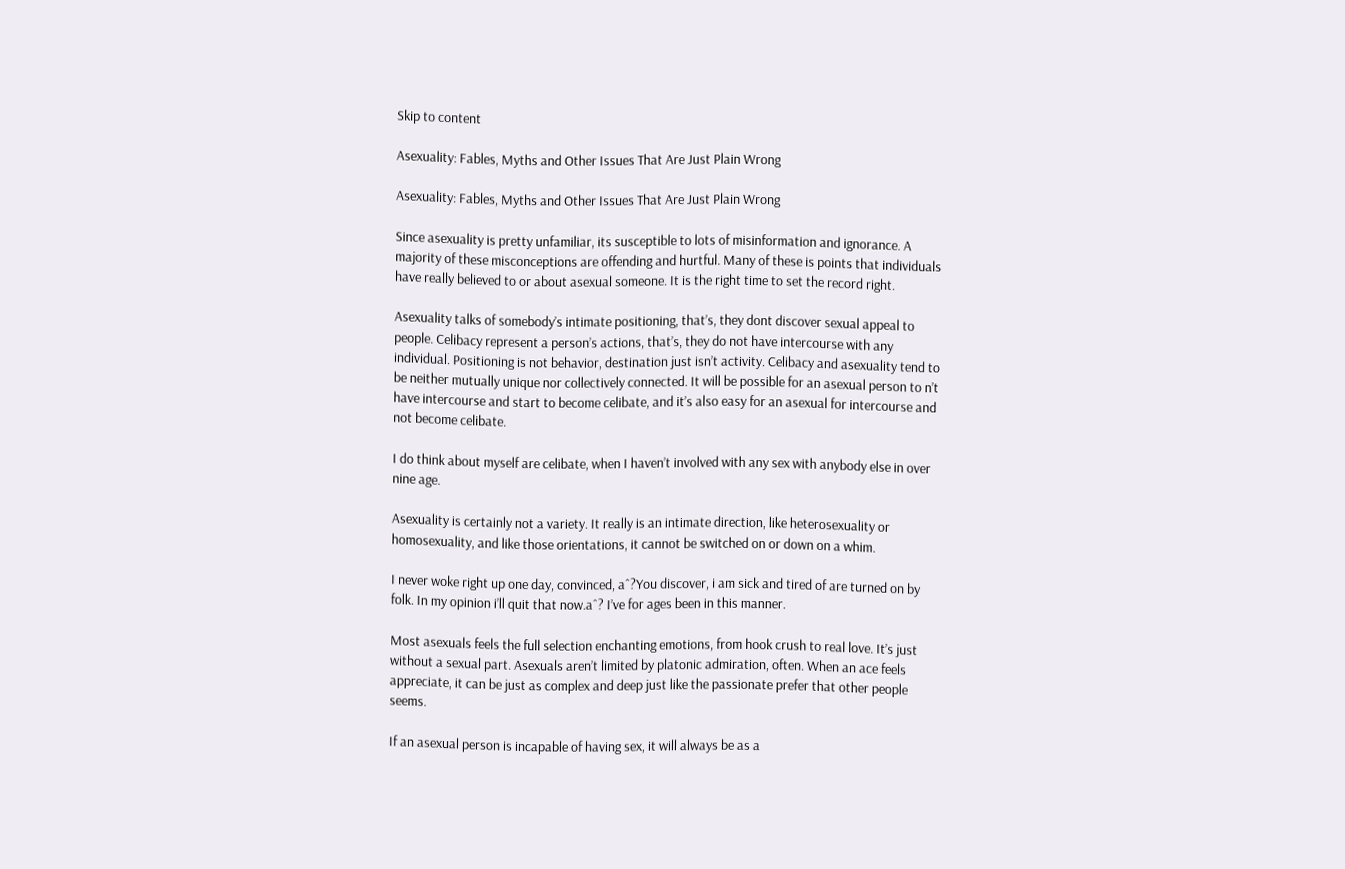Skip to content

Asexuality: Fables, Myths and Other Issues That Are Just Plain Wrong

Asexuality: Fables, Myths and Other Issues That Are Just Plain Wrong

Since asexuality is pretty unfamiliar, its susceptible to lots of misinformation and ignorance. A majority of these misconceptions are offending and hurtful. Many of these is points that individuals have really believed to or about asexual someone. It is the right time to set the record right.

Asexuality talks of somebody’s intimate positioning, that’s, they dont discover sexual appeal to people. Celibacy represent a person’s actions, that’s, they do not have intercourse with any individual. Positioning is not behavior, destination just isn’t activity. Celibacy and asexuality tend to be neither mutually unique nor collectively connected. It will be possible for an asexual person to n’t have intercourse and start to become celibate, and it’s also easy for an asexual for intercourse and not become celibate.

I do think about myself are celibate, when I haven’t involved with any sex with anybody else in over nine age.

Asexuality is certainly not a variety. It really is an intimate direction, like heterosexuality or homosexuality, and like those orientations, it cannot be switched on or down on a whim.

I never woke right up one day, convinced, aˆ?You discover, i am sick and tired of are turned on by folk. In my opinion i’ll quit that now.aˆ? I’ve for ages been in this manner.

Most asexuals feels the full selection enchanting emotions, from hook crush to real love. It’s just without a sexual part. Asexuals aren’t limited by platonic admiration, often. When an ace feels appreciate, it can be just as complex and deep just like the passionate prefer that other people seems.

If an asexual person is incapable of having sex, it will always be as a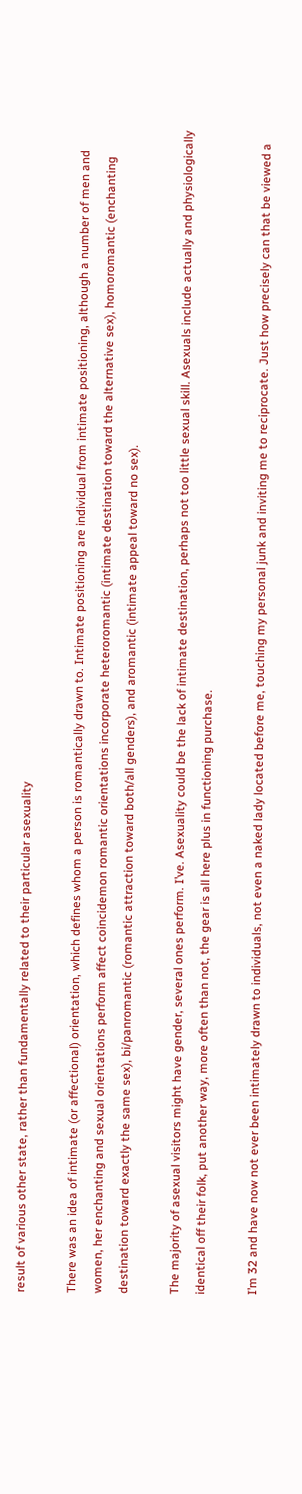result of various other state, rather than fundamentally related to their particular asexuality

There was an idea of intimate (or affectional) orientation, which defines whom a person is romantically drawn to. Intimate positioning are individual from intimate positioning, although a number of men and women, her enchanting and sexual orientations perform affect coincidemon romantic orientations incorporate heteroromantic (intimate destination toward the alternative sex), homoromantic (enchanting destination toward exactly the same sex), bi/panromantic (romantic attraction toward both/all genders), and aromantic (intimate appeal toward no sex).

The majority of asexual visitors might have gender, several ones perform. I’ve. Asexuality could be the lack of intimate destination, perhaps not too little sexual skill. Asexuals include actually and physiologically identical off their folk, put another way, more often than not, the gear is all here plus in functioning purchase.

I’m 32 and have now not ever been intimately drawn to individuals, not even a naked lady located before me, touching my personal junk and inviting me to reciprocate. Just how precisely can that be viewed a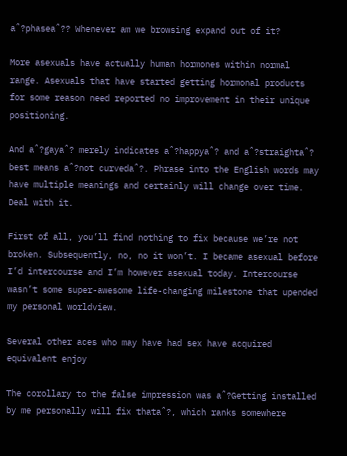aˆ?phaseaˆ?? Whenever am we browsing expand out of it?

More asexuals have actually human hormones within normal range. Asexuals that have started getting hormonal products for some reason need reported no improvement in their unique positioning.

And aˆ?gayaˆ? merely indicates aˆ?happyaˆ? and aˆ?straightaˆ? best means aˆ?not curvedaˆ?. Phrase into the English words may have multiple meanings and certainly will change over time. Deal with it.

First of all, you’ll find nothing to fix because we’re not broken. Subsequently, no, no it won’t. I became asexual before I’d intercourse and I’m however asexual today. Intercourse wasn’t some super-awesome life-changing milestone that upended my personal worldview.

Several other aces who may have had sex have acquired equivalent enjoy

The corollary to the false impression was aˆ?Getting installed by me personally will fix thataˆ?, which ranks somewhere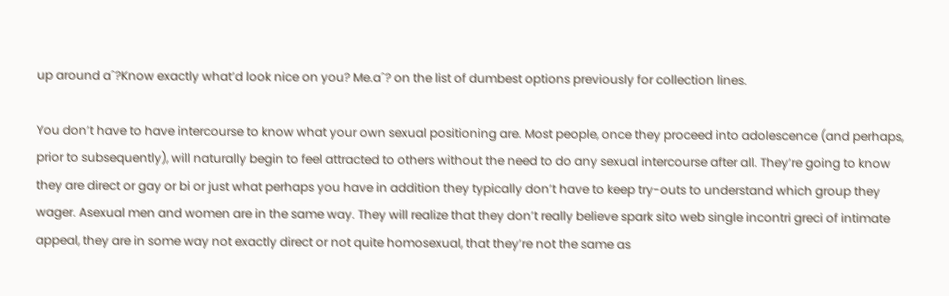up around aˆ?Know exactly what’d look nice on you? Me.aˆ? on the list of dumbest options previously for collection lines.

You don’t have to have intercourse to know what your own sexual positioning are. Most people, once they proceed into adolescence (and perhaps, prior to subsequently), will naturally begin to feel attracted to others without the need to do any sexual intercourse after all. They’re going to know they are direct or gay or bi or just what perhaps you have in addition they typically don’t have to keep try-outs to understand which group they wager. Asexual men and women are in the same way. They will realize that they don’t really believe spark sito web single incontri greci of intimate appeal, they are in some way not exactly direct or not quite homosexual, that they’re not the same as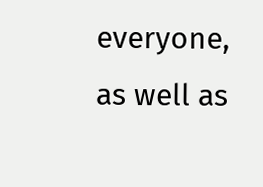everyone, as well as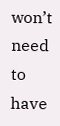won’t need to have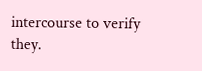intercourse to verify they.